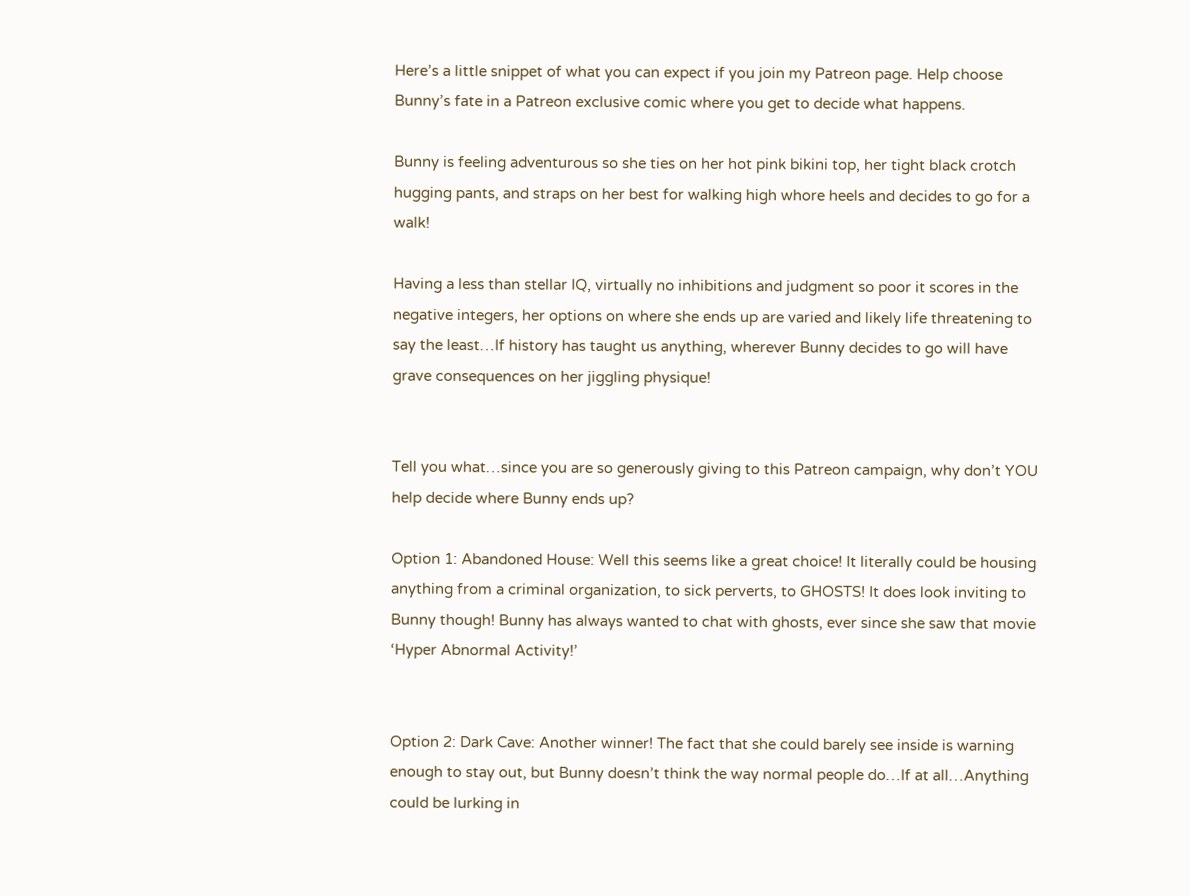Here’s a little snippet of what you can expect if you join my Patreon page. Help choose Bunny’s fate in a Patreon exclusive comic where you get to decide what happens.

Bunny is feeling adventurous so she ties on her hot pink bikini top, her tight black crotch hugging pants, and straps on her best for walking high whore heels and decides to go for a walk!

Having a less than stellar IQ, virtually no inhibitions and judgment so poor it scores in the negative integers, her options on where she ends up are varied and likely life threatening to say the least…If history has taught us anything, wherever Bunny decides to go will have grave consequences on her jiggling physique!


Tell you what…since you are so generously giving to this Patreon campaign, why don’t YOU help decide where Bunny ends up?

Option 1: Abandoned House: Well this seems like a great choice! It literally could be housing anything from a criminal organization, to sick perverts, to GHOSTS! It does look inviting to Bunny though! Bunny has always wanted to chat with ghosts, ever since she saw that movie ‘Hyper Abnormal Activity!’


Option 2: Dark Cave: Another winner! The fact that she could barely see inside is warning enough to stay out, but Bunny doesn’t think the way normal people do…If at all…Anything could be lurking in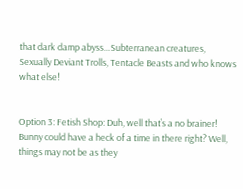that dark damp abyss…Subterranean creatures, Sexually Deviant Trolls, Tentacle Beasts and who knows what else!


Option 3: Fetish Shop: Duh, well that’s a no brainer! Bunny could have a heck of a time in there right? Well, things may not be as they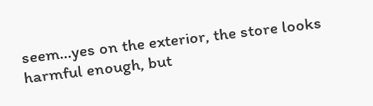seem…yes on the exterior, the store looks harmful enough, but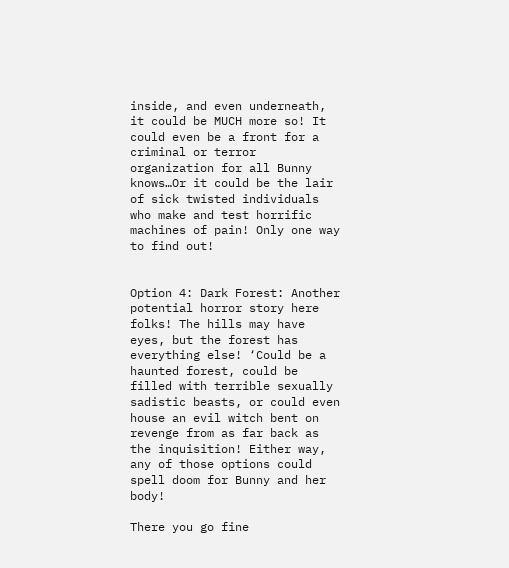inside, and even underneath, it could be MUCH more so! It could even be a front for a criminal or terror organization for all Bunny knows…Or it could be the lair of sick twisted individuals who make and test horrific machines of pain! Only one way to find out!


Option 4: Dark Forest: Another potential horror story here folks! The hills may have eyes, but the forest has everything else! ‘Could be a haunted forest, could be filled with terrible sexually sadistic beasts, or could even house an evil witch bent on revenge from as far back as the inquisition! Either way, any of those options could spell doom for Bunny and her body!

There you go fine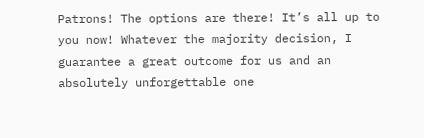Patrons! The options are there! It’s all up to you now! Whatever the majority decision, I guarantee a great outcome for us and an absolutely unforgettable one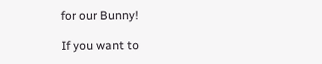for our Bunny!

If you want to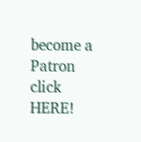become a Patron click HERE!